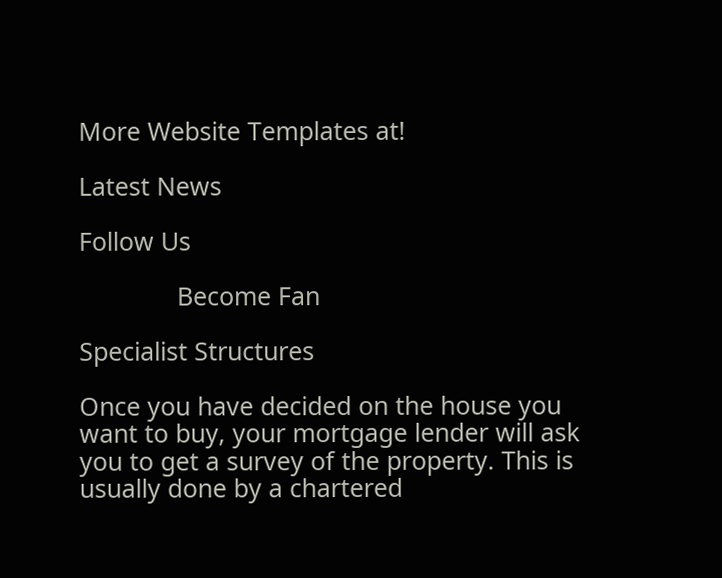More Website Templates at!

Latest News

Follow Us

              Become Fan

Specialist Structures

Once you have decided on the house you want to buy, your mortgage lender will ask you to get a survey of the property. This is usually done by a chartered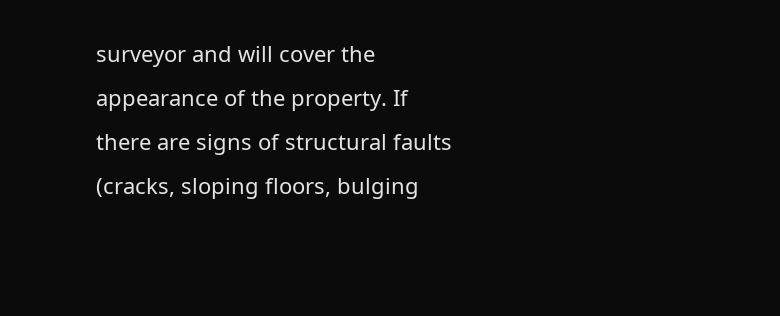surveyor and will cover the appearance of the property. If there are signs of structural faults (cracks, sloping floors, bulging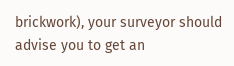brickwork), your surveyor should advise you to get an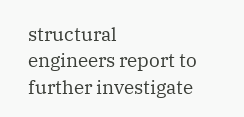structural engineers report to further investigate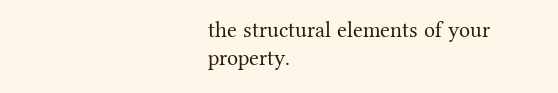the structural elements of your property.